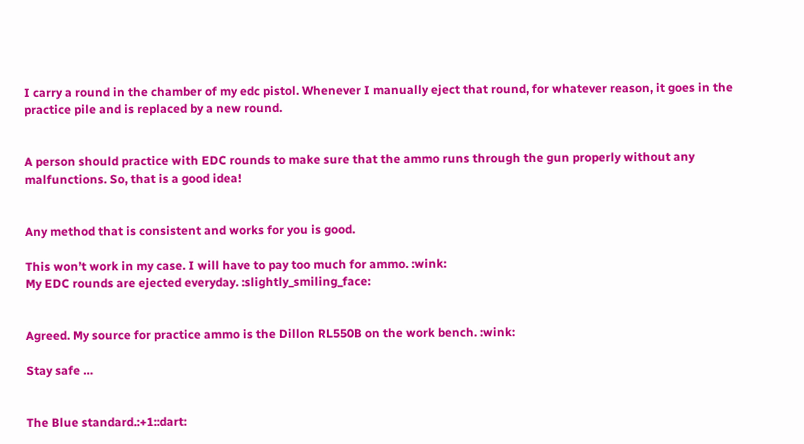I carry a round in the chamber of my edc pistol. Whenever I manually eject that round, for whatever reason, it goes in the practice pile and is replaced by a new round.


A person should practice with EDC rounds to make sure that the ammo runs through the gun properly without any malfunctions. So, that is a good idea!


Any method that is consistent and works for you is good.

This won’t work in my case. I will have to pay too much for ammo. :wink:
My EDC rounds are ejected everyday. :slightly_smiling_face:


Agreed. My source for practice ammo is the Dillon RL550B on the work bench. :wink:

Stay safe …


The Blue standard.:+1::dart: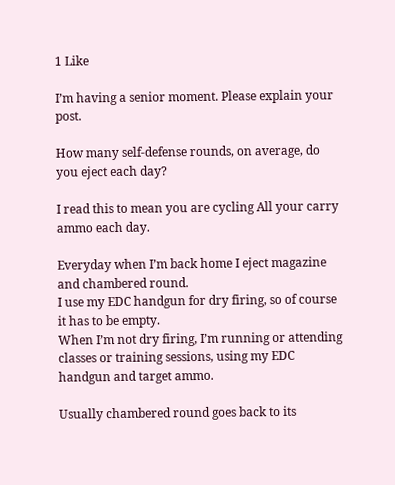1 Like

I’m having a senior moment. Please explain your post.

How many self-defense rounds, on average, do you eject each day?

I read this to mean you are cycling All your carry ammo each day.

Everyday when I’m back home I eject magazine and chambered round.
I use my EDC handgun for dry firing, so of course it has to be empty.
When I’m not dry firing, I’m running or attending classes or training sessions, using my EDC handgun and target ammo.

Usually chambered round goes back to its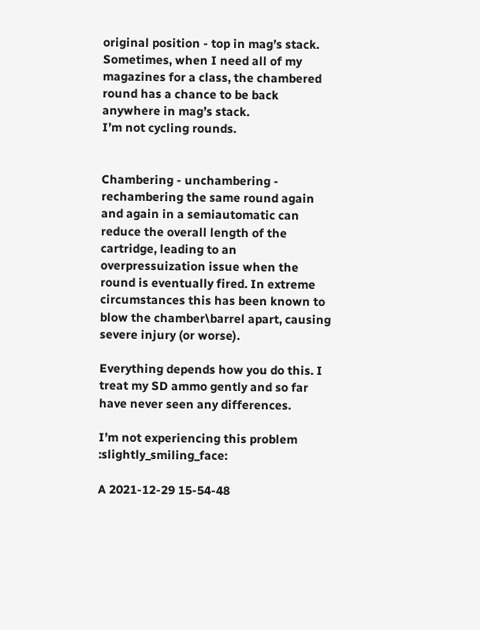original position - top in mag’s stack.
Sometimes, when I need all of my magazines for a class, the chambered round has a chance to be back anywhere in mag’s stack.
I’m not cycling rounds.


Chambering - unchambering - rechambering the same round again and again in a semiautomatic can reduce the overall length of the cartridge, leading to an overpressuization issue when the round is eventually fired. In extreme circumstances this has been known to blow the chamber\barrel apart, causing severe injury (or worse).

Everything depends how you do this. I treat my SD ammo gently and so far have never seen any differences.

I’m not experiencing this problem :slightly_smiling_face:

A 2021-12-29 15-54-48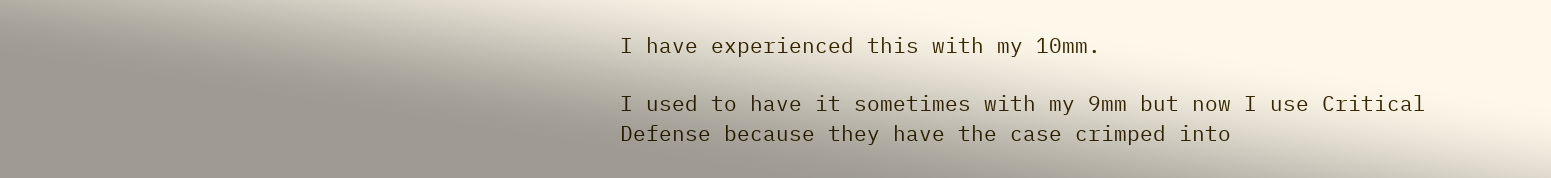I have experienced this with my 10mm.

I used to have it sometimes with my 9mm but now I use Critical Defense because they have the case crimped into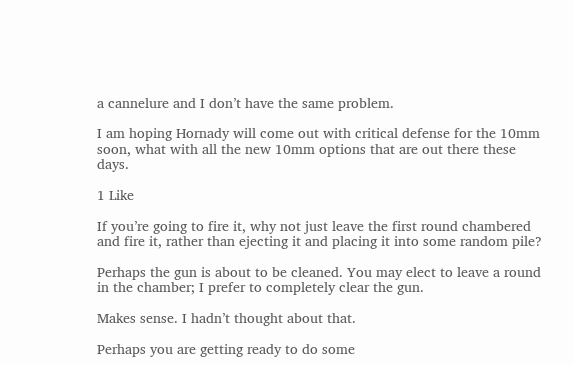a cannelure and I don’t have the same problem.

I am hoping Hornady will come out with critical defense for the 10mm soon, what with all the new 10mm options that are out there these days.

1 Like

If you’re going to fire it, why not just leave the first round chambered and fire it, rather than ejecting it and placing it into some random pile?

Perhaps the gun is about to be cleaned. You may elect to leave a round in the chamber; I prefer to completely clear the gun.

Makes sense. I hadn’t thought about that.

Perhaps you are getting ready to do some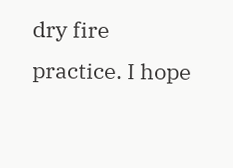dry fire practice. I hope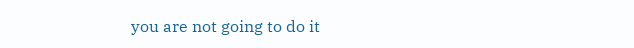you are not going to do it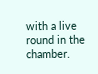with a live round in the chamber.